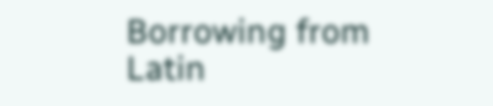Borrowing from Latin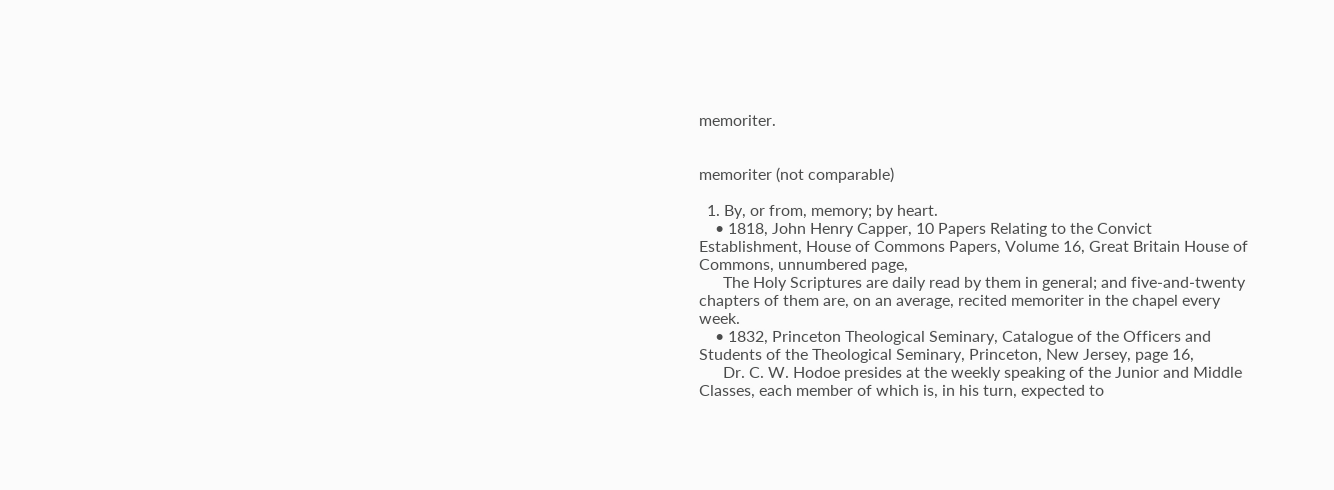memoriter.


memoriter (not comparable)

  1. By, or from, memory; by heart.
    • 1818, John Henry Capper, 10 Papers Relating to the Convict Establishment, House of Commons Papers, Volume 16, Great Britain House of Commons, unnumbered page,
      The Holy Scriptures are daily read by them in general; and five-and-twenty chapters of them are, on an average, recited memoriter in the chapel every week.
    • 1832, Princeton Theological Seminary, Catalogue of the Officers and Students of the Theological Seminary, Princeton, New Jersey, page 16,
      Dr. C. W. Hodoe presides at the weekly speaking of the Junior and Middle Classes, each member of which is, in his turn, expected to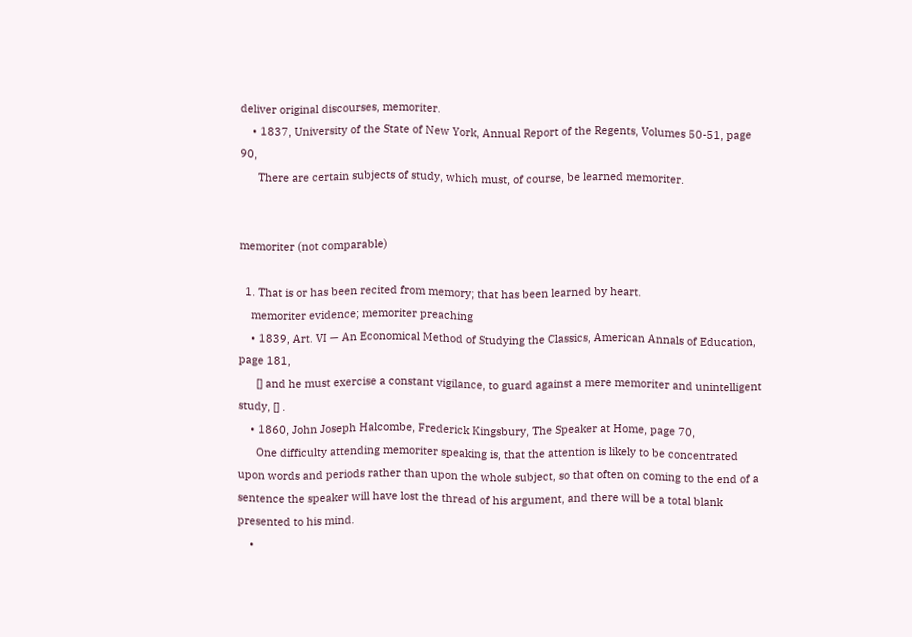deliver original discourses, memoriter.
    • 1837, University of the State of New York, Annual Report of the Regents, Volumes 50-51, page 90,
      There are certain subjects of study, which must, of course, be learned memoriter.


memoriter (not comparable)

  1. That is or has been recited from memory; that has been learned by heart.
    memoriter evidence; memoriter preaching
    • 1839, Art. VI — An Economical Method of Studying the Classics, American Annals of Education, page 181,
      [] and he must exercise a constant vigilance, to guard against a mere memoriter and unintelligent study, [] .
    • 1860, John Joseph Halcombe, Frederick Kingsbury, The Speaker at Home, page 70,
      One difficulty attending memoriter speaking is, that the attention is likely to be concentrated upon words and periods rather than upon the whole subject, so that often on coming to the end of a sentence the speaker will have lost the thread of his argument, and there will be a total blank presented to his mind.
    •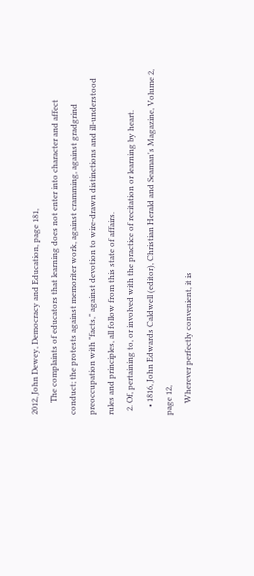2012, John Dewey, Democracy and Education, page 181,
      The complaints of educators that learning does not enter into character and affect conduct; the protests against memoriter work, against cramming, against gradgrind preoccupation with "facts," against devotion to wire-drawn distinctions and ill-understood rules and principles, all follow from this state of affairs.
  2. Of, pertaining to, or involved with the practice of recitation or learning by heart.
    • 1816, John Edwards Caldwell (editor), Christian Herald and Seaman's Magazine, Volume 2, page 12,
      Wherever perfectly convenient, it is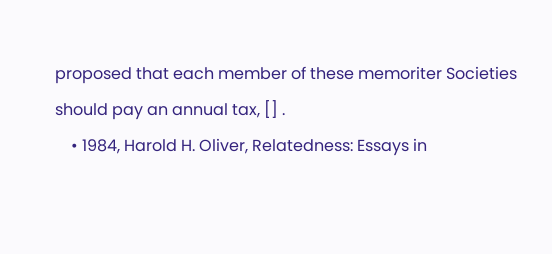proposed that each member of these memoriter Societies should pay an annual tax, [] .
    • 1984, Harold H. Oliver, Relatedness: Essays in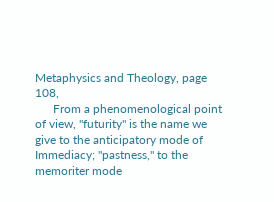Metaphysics and Theology, page 108,
      From a phenomenological point of view, "futurity" is the name we give to the anticipatory mode of Immediacy; "pastness," to the memoriter mode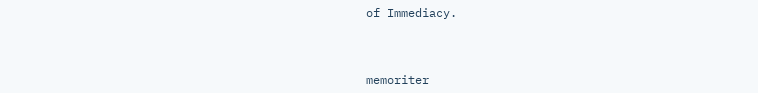of Immediacy.



memoriter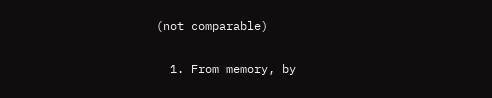(not comparable)

  1. From memory, by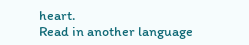heart.
Read in another language